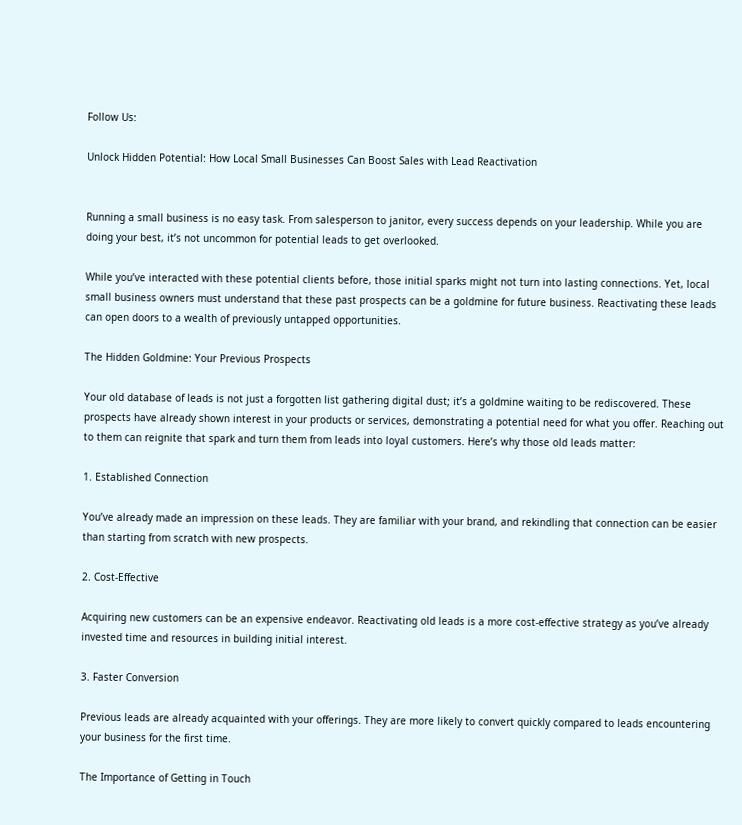Follow Us:

Unlock Hidden Potential: How Local Small Businesses Can Boost Sales with Lead Reactivation


Running a small business is no easy task. From salesperson to janitor, every success depends on your leadership. While you are doing your best, it’s not uncommon for potential leads to get overlooked.

While you’ve interacted with these potential clients before, those initial sparks might not turn into lasting connections. Yet, local small business owners must understand that these past prospects can be a goldmine for future business. Reactivating these leads can open doors to a wealth of previously untapped opportunities.

The Hidden Goldmine: Your Previous Prospects

Your old database of leads is not just a forgotten list gathering digital dust; it’s a goldmine waiting to be rediscovered. These prospects have already shown interest in your products or services, demonstrating a potential need for what you offer. Reaching out to them can reignite that spark and turn them from leads into loyal customers. Here’s why those old leads matter:

1. Established Connection

You’ve already made an impression on these leads. They are familiar with your brand, and rekindling that connection can be easier than starting from scratch with new prospects.

2. Cost-Effective

Acquiring new customers can be an expensive endeavor. Reactivating old leads is a more cost-effective strategy as you’ve already invested time and resources in building initial interest.

3. Faster Conversion

Previous leads are already acquainted with your offerings. They are more likely to convert quickly compared to leads encountering your business for the first time.

The Importance of Getting in Touch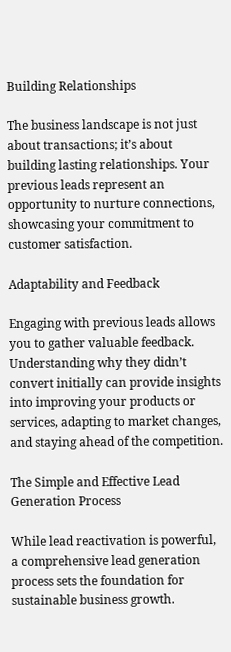Building Relationships

The business landscape is not just about transactions; it’s about building lasting relationships. Your previous leads represent an opportunity to nurture connections, showcasing your commitment to customer satisfaction.

Adaptability and Feedback

Engaging with previous leads allows you to gather valuable feedback. Understanding why they didn’t convert initially can provide insights into improving your products or services, adapting to market changes, and staying ahead of the competition.

The Simple and Effective Lead Generation Process

While lead reactivation is powerful, a comprehensive lead generation process sets the foundation for sustainable business growth.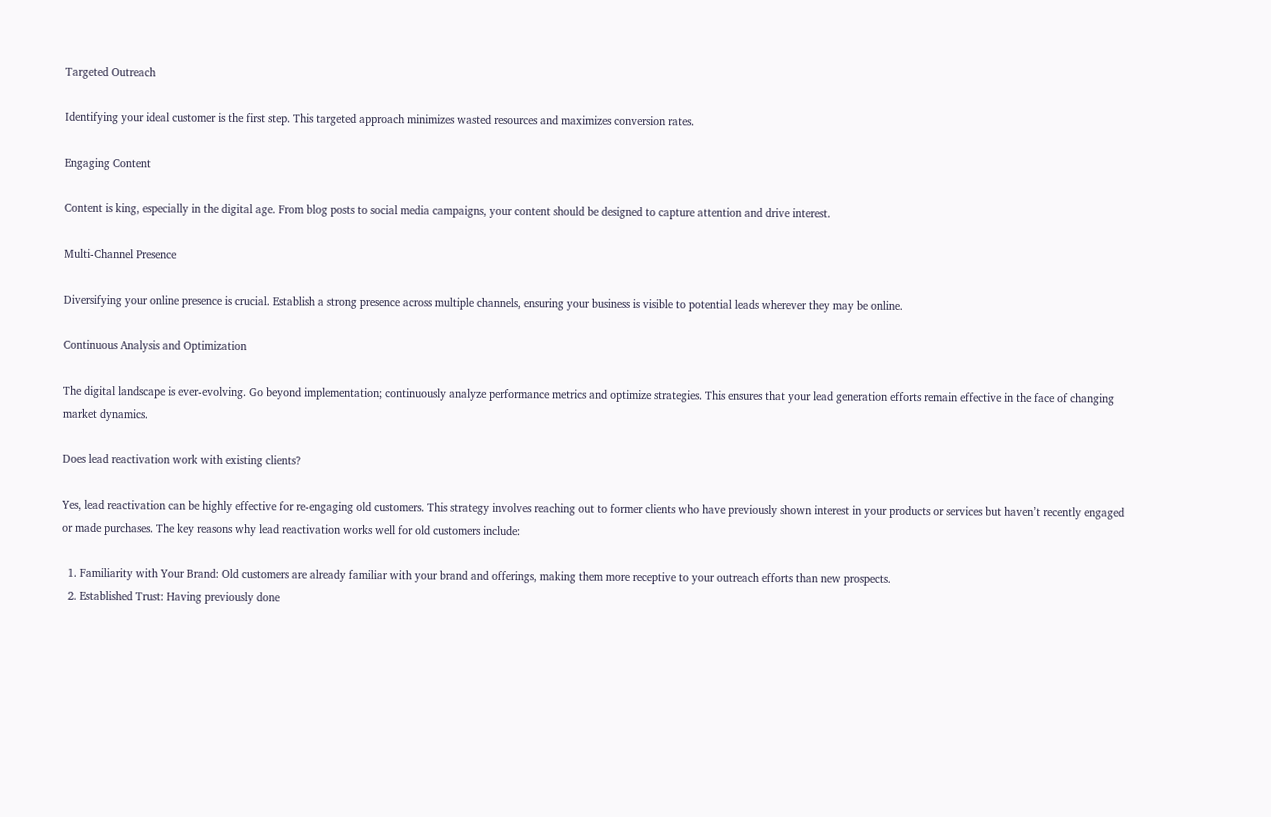Targeted Outreach

Identifying your ideal customer is the first step. This targeted approach minimizes wasted resources and maximizes conversion rates.

Engaging Content

Content is king, especially in the digital age. From blog posts to social media campaigns, your content should be designed to capture attention and drive interest.

Multi-Channel Presence

Diversifying your online presence is crucial. Establish a strong presence across multiple channels, ensuring your business is visible to potential leads wherever they may be online.

Continuous Analysis and Optimization

The digital landscape is ever-evolving. Go beyond implementation; continuously analyze performance metrics and optimize strategies. This ensures that your lead generation efforts remain effective in the face of changing market dynamics.

Does lead reactivation work with existing clients?

Yes, lead reactivation can be highly effective for re-engaging old customers. This strategy involves reaching out to former clients who have previously shown interest in your products or services but haven’t recently engaged or made purchases. The key reasons why lead reactivation works well for old customers include:

  1. Familiarity with Your Brand: Old customers are already familiar with your brand and offerings, making them more receptive to your outreach efforts than new prospects.
  2. Established Trust: Having previously done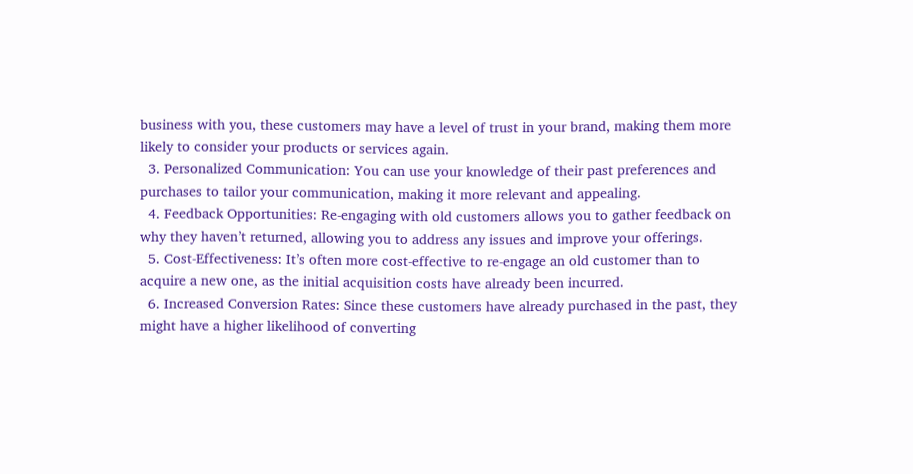business with you, these customers may have a level of trust in your brand, making them more likely to consider your products or services again.
  3. Personalized Communication: You can use your knowledge of their past preferences and purchases to tailor your communication, making it more relevant and appealing.
  4. Feedback Opportunities: Re-engaging with old customers allows you to gather feedback on why they haven’t returned, allowing you to address any issues and improve your offerings.
  5. Cost-Effectiveness: It’s often more cost-effective to re-engage an old customer than to acquire a new one, as the initial acquisition costs have already been incurred.
  6. Increased Conversion Rates: Since these customers have already purchased in the past, they might have a higher likelihood of converting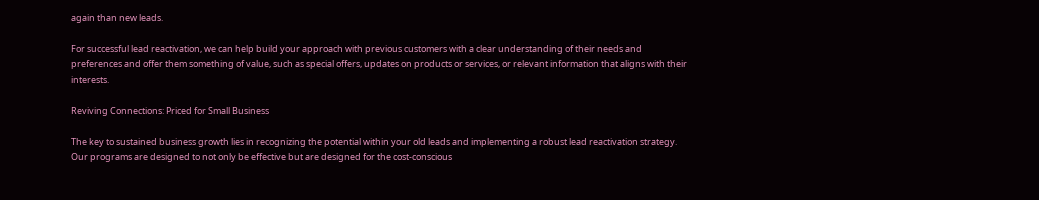again than new leads.

For successful lead reactivation, we can help build your approach with previous customers with a clear understanding of their needs and preferences and offer them something of value, such as special offers, updates on products or services, or relevant information that aligns with their interests.

Reviving Connections: Priced for Small Business

The key to sustained business growth lies in recognizing the potential within your old leads and implementing a robust lead reactivation strategy.  Our programs are designed to not only be effective but are designed for the cost-conscious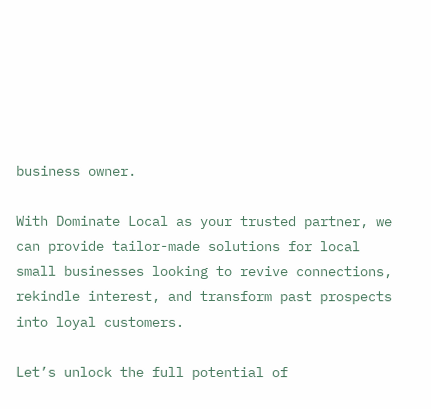business owner.

With Dominate Local as your trusted partner, we can provide tailor-made solutions for local small businesses looking to revive connections, rekindle interest, and transform past prospects into loyal customers.

Let’s unlock the full potential of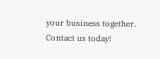your business together. Contact us today!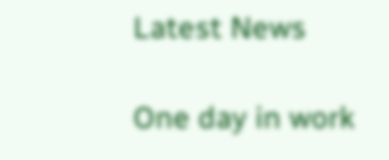Latest News

One day in work